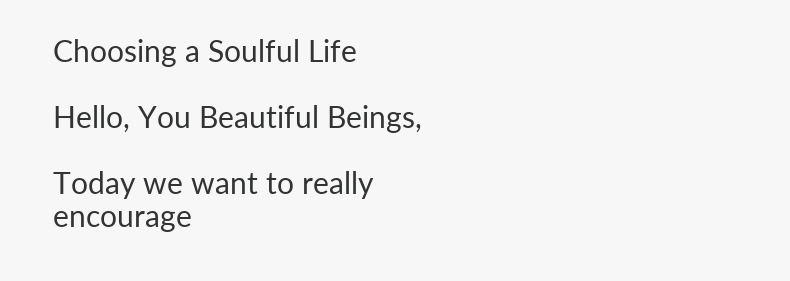Choosing a Soulful Life

Hello, You Beautiful Beings,

Today we want to really encourage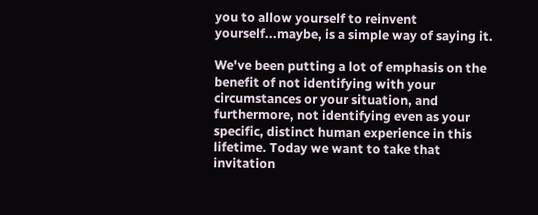you to allow yourself to reinvent yourself...maybe, is a simple way of saying it.

We've been putting a lot of emphasis on the benefit of not identifying with your circumstances or your situation, and furthermore, not identifying even as your specific, distinct human experience in this lifetime. Today we want to take that invitation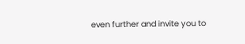even further and invite you to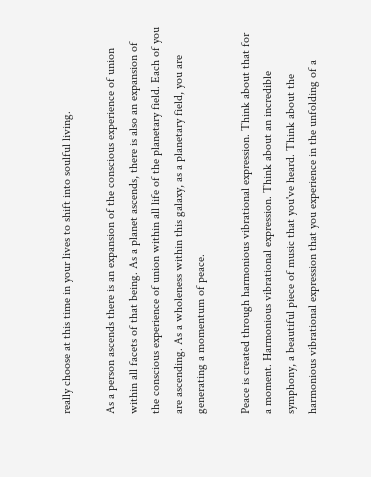really choose at this time in your lives to shift into soulful living.

As a person ascends there is an expansion of the conscious experience of union within all facets of that being. As a planet ascends, there is also an expansion of the conscious experience of union within all life of the planetary field. Each of you are ascending. As a wholeness within this galaxy, as a planetary field, you are generating a momentum of peace.

Peace is created through harmonious vibrational expression. Think about that for a moment. Harmonious vibrational expression. Think about an incredible symphony, a beautiful piece of music that you've heard. Think about the harmonious vibrational expression that you experience in the unfolding of a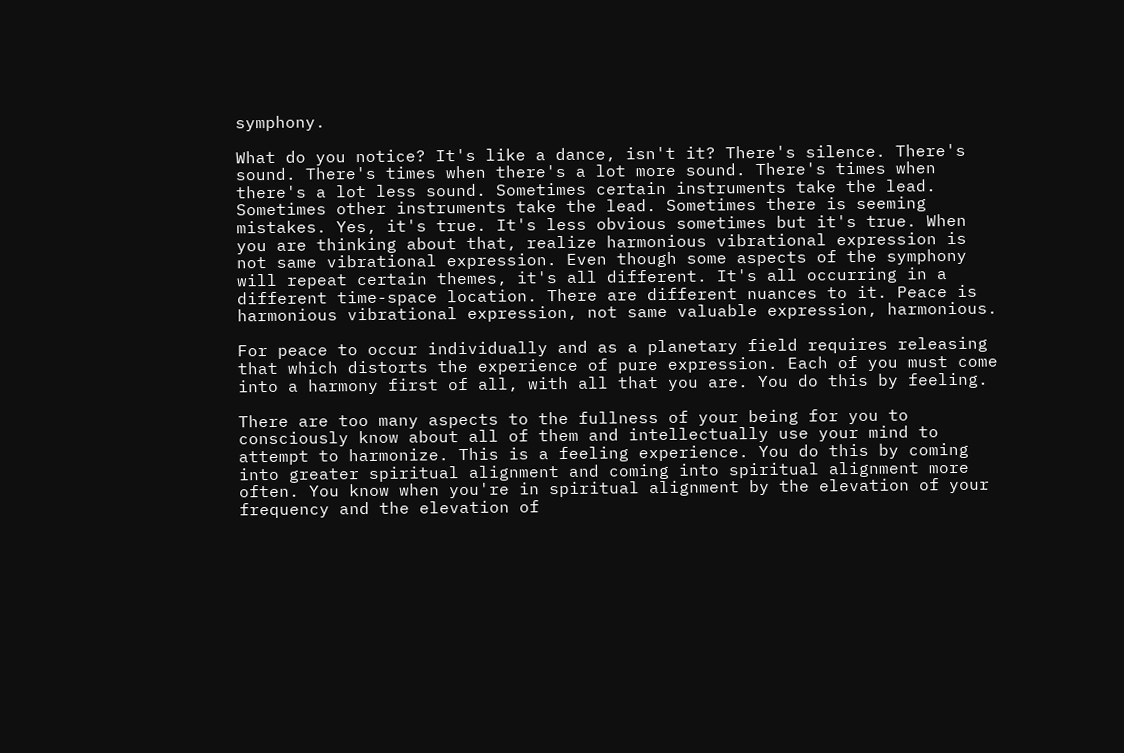symphony.

What do you notice? It's like a dance, isn't it? There's silence. There's sound. There's times when there's a lot more sound. There's times when there's a lot less sound. Sometimes certain instruments take the lead. Sometimes other instruments take the lead. Sometimes there is seeming mistakes. Yes, it's true. It's less obvious sometimes but it's true. When you are thinking about that, realize harmonious vibrational expression is not same vibrational expression. Even though some aspects of the symphony will repeat certain themes, it's all different. It's all occurring in a different time-space location. There are different nuances to it. Peace is harmonious vibrational expression, not same valuable expression, harmonious.

For peace to occur individually and as a planetary field requires releasing that which distorts the experience of pure expression. Each of you must come into a harmony first of all, with all that you are. You do this by feeling.

There are too many aspects to the fullness of your being for you to consciously know about all of them and intellectually use your mind to attempt to harmonize. This is a feeling experience. You do this by coming into greater spiritual alignment and coming into spiritual alignment more often. You know when you're in spiritual alignment by the elevation of your frequency and the elevation of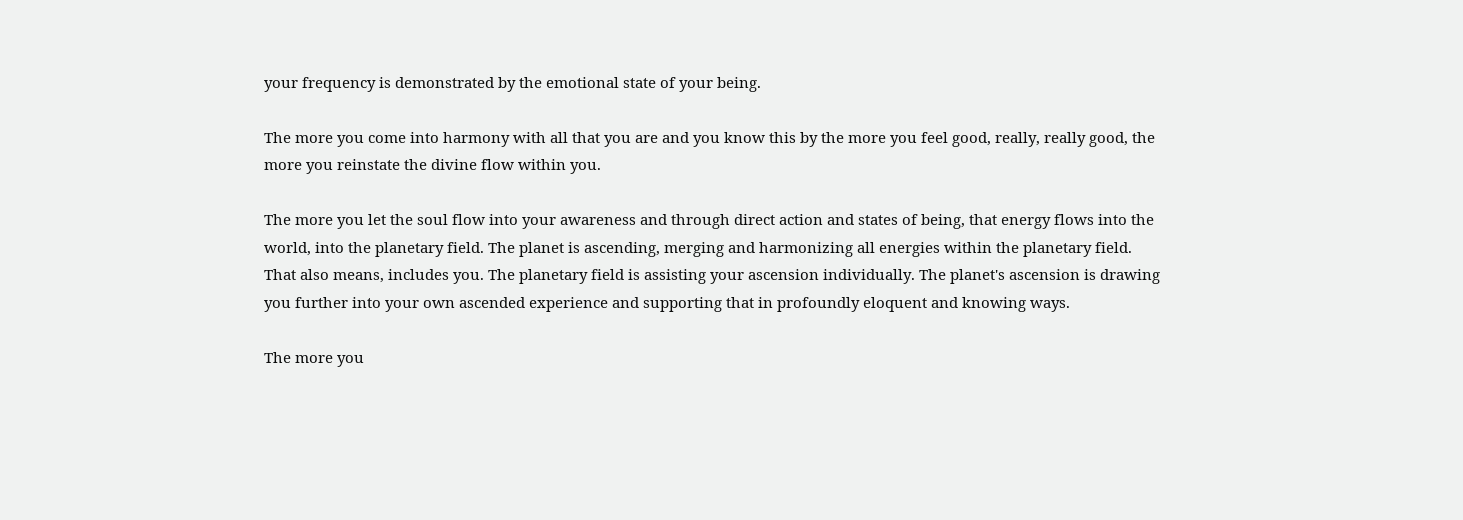your frequency is demonstrated by the emotional state of your being.

The more you come into harmony with all that you are and you know this by the more you feel good, really, really good, the more you reinstate the divine flow within you.

The more you let the soul flow into your awareness and through direct action and states of being, that energy flows into the world, into the planetary field. The planet is ascending, merging and harmonizing all energies within the planetary field. That also means, includes you. The planetary field is assisting your ascension individually. The planet's ascension is drawing you further into your own ascended experience and supporting that in profoundly eloquent and knowing ways.

The more you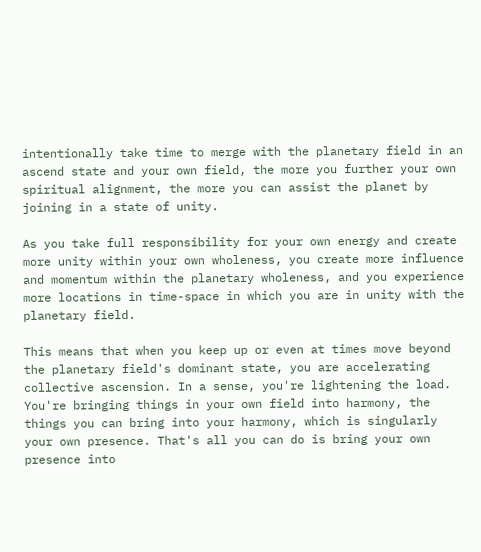intentionally take time to merge with the planetary field in an ascend state and your own field, the more you further your own spiritual alignment, the more you can assist the planet by joining in a state of unity.

As you take full responsibility for your own energy and create more unity within your own wholeness, you create more influence and momentum within the planetary wholeness, and you experience more locations in time-space in which you are in unity with the planetary field.

This means that when you keep up or even at times move beyond the planetary field's dominant state, you are accelerating collective ascension. In a sense, you're lightening the load. You're bringing things in your own field into harmony, the things you can bring into your harmony, which is singularly your own presence. That's all you can do is bring your own presence into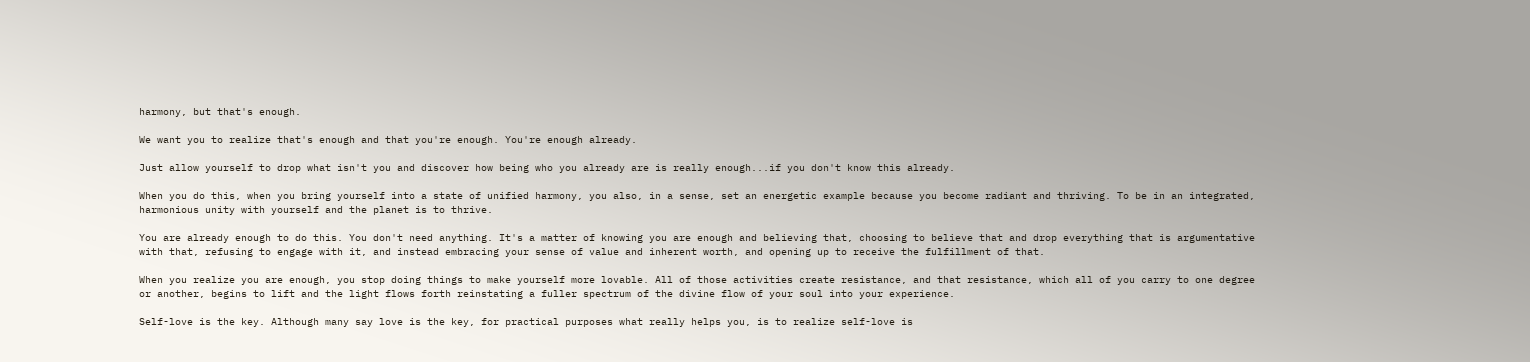harmony, but that's enough.

We want you to realize that's enough and that you're enough. You're enough already.

Just allow yourself to drop what isn't you and discover how being who you already are is really enough...if you don't know this already.

When you do this, when you bring yourself into a state of unified harmony, you also, in a sense, set an energetic example because you become radiant and thriving. To be in an integrated, harmonious unity with yourself and the planet is to thrive.

You are already enough to do this. You don't need anything. It's a matter of knowing you are enough and believing that, choosing to believe that and drop everything that is argumentative with that, refusing to engage with it, and instead embracing your sense of value and inherent worth, and opening up to receive the fulfillment of that.

When you realize you are enough, you stop doing things to make yourself more lovable. All of those activities create resistance, and that resistance, which all of you carry to one degree or another, begins to lift and the light flows forth reinstating a fuller spectrum of the divine flow of your soul into your experience.

Self-love is the key. Although many say love is the key, for practical purposes what really helps you, is to realize self-love is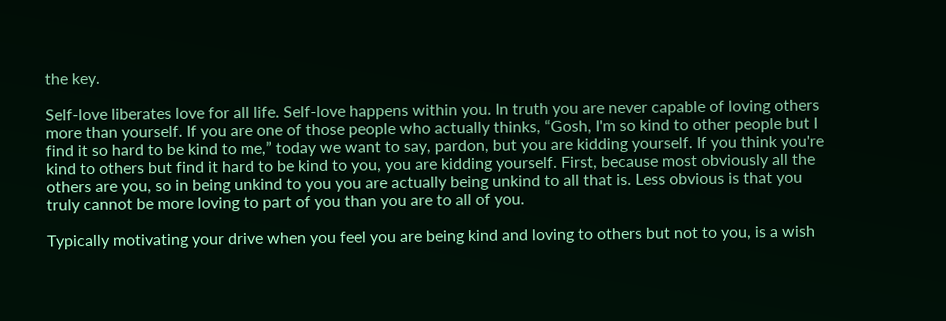the key.

Self-love liberates love for all life. Self-love happens within you. In truth you are never capable of loving others more than yourself. If you are one of those people who actually thinks, “Gosh, I'm so kind to other people but I find it so hard to be kind to me,” today we want to say, pardon, but you are kidding yourself. If you think you're kind to others but find it hard to be kind to you, you are kidding yourself. First, because most obviously all the others are you, so in being unkind to you you are actually being unkind to all that is. Less obvious is that you truly cannot be more loving to part of you than you are to all of you.

Typically motivating your drive when you feel you are being kind and loving to others but not to you, is a wish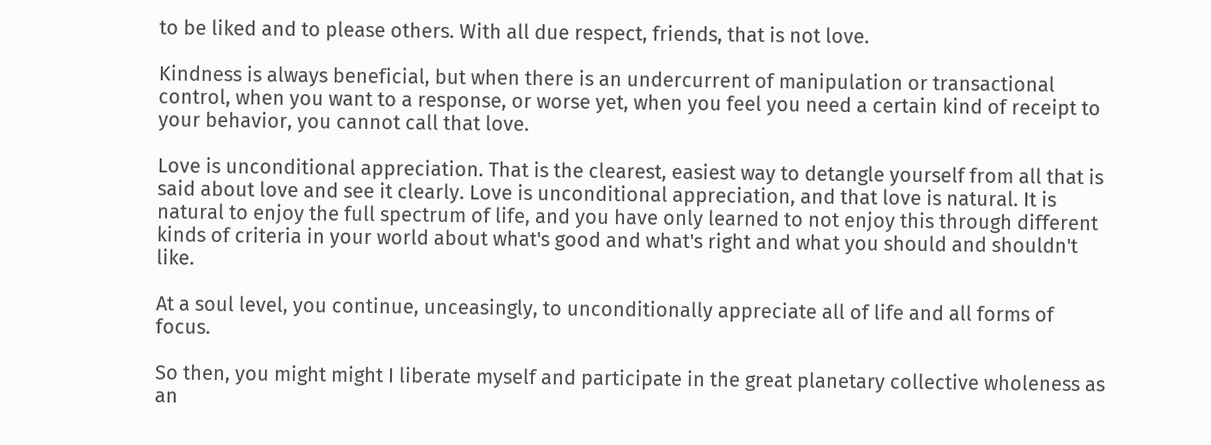to be liked and to please others. With all due respect, friends, that is not love.

Kindness is always beneficial, but when there is an undercurrent of manipulation or transactional control, when you want to a response, or worse yet, when you feel you need a certain kind of receipt to your behavior, you cannot call that love.

Love is unconditional appreciation. That is the clearest, easiest way to detangle yourself from all that is said about love and see it clearly. Love is unconditional appreciation, and that love is natural. It is natural to enjoy the full spectrum of life, and you have only learned to not enjoy this through different kinds of criteria in your world about what's good and what's right and what you should and shouldn't like.

At a soul level, you continue, unceasingly, to unconditionally appreciate all of life and all forms of focus.

So then, you might might I liberate myself and participate in the great planetary collective wholeness as an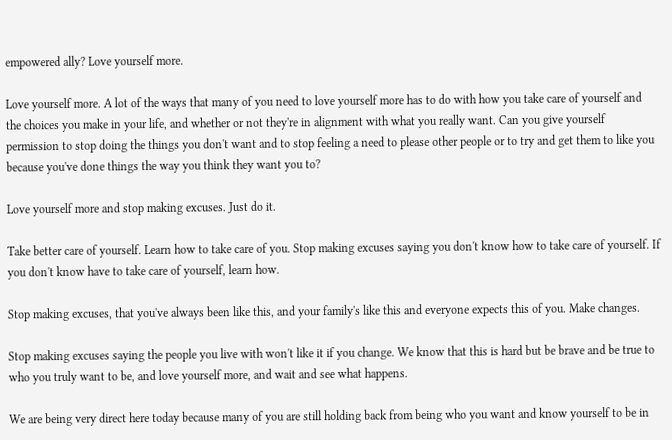empowered ally? Love yourself more.

Love yourself more. A lot of the ways that many of you need to love yourself more has to do with how you take care of yourself and the choices you make in your life, and whether or not they're in alignment with what you really want. Can you give yourself permission to stop doing the things you don't want and to stop feeling a need to please other people or to try and get them to like you because you've done things the way you think they want you to?

Love yourself more and stop making excuses. Just do it.

Take better care of yourself. Learn how to take care of you. Stop making excuses saying you don't know how to take care of yourself. If you don't know have to take care of yourself, learn how.

Stop making excuses, that you've always been like this, and your family's like this and everyone expects this of you. Make changes.

Stop making excuses saying the people you live with won't like it if you change. We know that this is hard but be brave and be true to who you truly want to be, and love yourself more, and wait and see what happens.

We are being very direct here today because many of you are still holding back from being who you want and know yourself to be in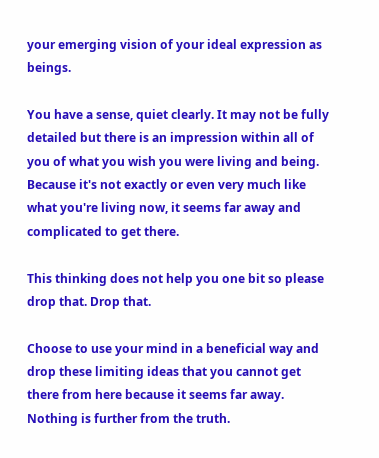your emerging vision of your ideal expression as beings.

You have a sense, quiet clearly. It may not be fully detailed but there is an impression within all of you of what you wish you were living and being. Because it's not exactly or even very much like what you're living now, it seems far away and complicated to get there.

This thinking does not help you one bit so please drop that. Drop that.

Choose to use your mind in a beneficial way and drop these limiting ideas that you cannot get there from here because it seems far away. Nothing is further from the truth.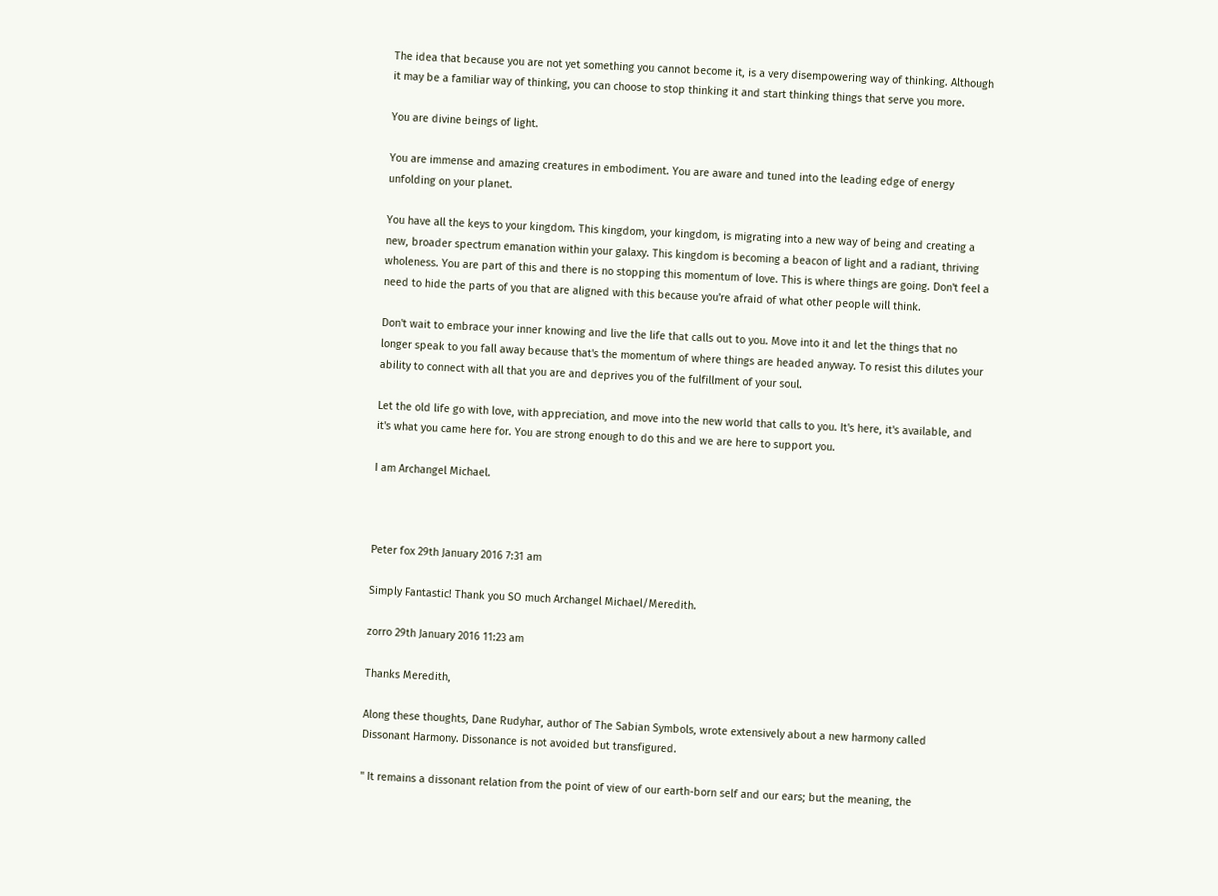The idea that because you are not yet something you cannot become it, is a very disempowering way of thinking. Although it may be a familiar way of thinking, you can choose to stop thinking it and start thinking things that serve you more.

You are divine beings of light.

You are immense and amazing creatures in embodiment. You are aware and tuned into the leading edge of energy unfolding on your planet.

You have all the keys to your kingdom. This kingdom, your kingdom, is migrating into a new way of being and creating a new, broader spectrum emanation within your galaxy. This kingdom is becoming a beacon of light and a radiant, thriving wholeness. You are part of this and there is no stopping this momentum of love. This is where things are going. Don't feel a need to hide the parts of you that are aligned with this because you're afraid of what other people will think.

Don't wait to embrace your inner knowing and live the life that calls out to you. Move into it and let the things that no longer speak to you fall away because that's the momentum of where things are headed anyway. To resist this dilutes your ability to connect with all that you are and deprives you of the fulfillment of your soul.

Let the old life go with love, with appreciation, and move into the new world that calls to you. It's here, it's available, and it's what you came here for. You are strong enough to do this and we are here to support you.

I am Archangel Michael.



Peter fox 29th January 2016 7:31 am

Simply Fantastic! Thank you SO much Archangel Michael/Meredith.

zorro 29th January 2016 11:23 am

Thanks Meredith,

Along these thoughts, Dane Rudyhar, author of The Sabian Symbols, wrote extensively about a new harmony called Dissonant Harmony. Dissonance is not avoided but transfigured.

" It remains a dissonant relation from the point of view of our earth-born self and our ears; but the meaning, the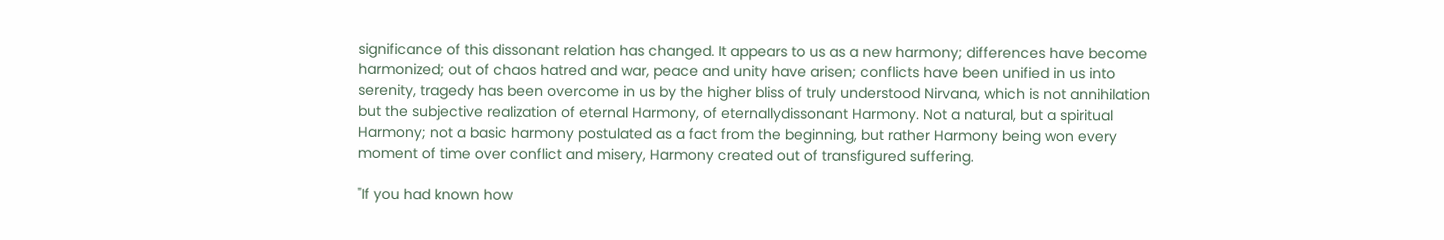significance of this dissonant relation has changed. It appears to us as a new harmony; differences have become harmonized; out of chaos hatred and war, peace and unity have arisen; conflicts have been unified in us into serenity, tragedy has been overcome in us by the higher bliss of truly understood Nirvana, which is not annihilation but the subjective realization of eternal Harmony, of eternallydissonant Harmony. Not a natural, but a spiritual Harmony; not a basic harmony postulated as a fact from the beginning, but rather Harmony being won every moment of time over conflict and misery, Harmony created out of transfigured suffering.

"If you had known how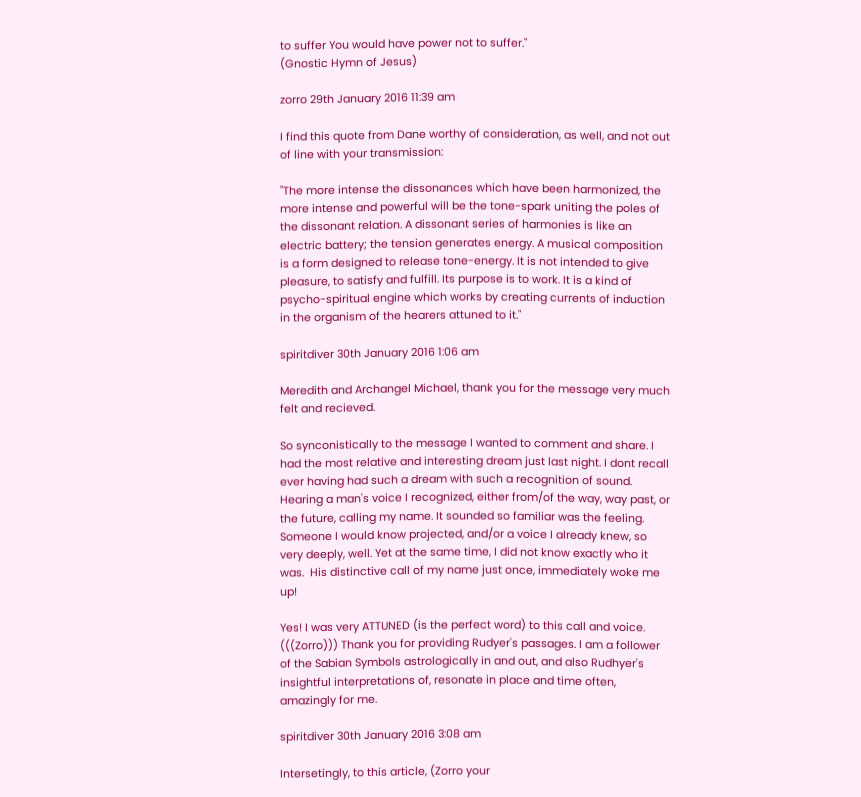to suffer You would have power not to suffer."
(Gnostic Hymn of Jesus)

zorro 29th January 2016 11:39 am

I find this quote from Dane worthy of consideration, as well, and not out of line with your transmission:

"The more intense the dissonances which have been harmonized, the more intense and powerful will be the tone-spark uniting the poles of the dissonant relation. A dissonant series of harmonies is like an electric battery; the tension generates energy. A musical composition is a form designed to release tone-energy. It is not intended to give pleasure, to satisfy and fulfill. Its purpose is to work. It is a kind of psycho-spiritual engine which works by creating currents of induction in the organism of the hearers attuned to it."

spiritdiver 30th January 2016 1:06 am

Meredith and Archangel Michael, thank you for the message very much felt and recieved.

So synconistically to the message I wanted to comment and share. I had the most relative and interesting dream just last night. I dont recall ever having had such a dream with such a recognition of sound. Hearing a man's voice I recognized, either from/of the way, way past, or the future, calling my name. It sounded so familiar was the feeling. Someone I would know projected, and/or a voice I already knew, so very deeply, well. Yet at the same time, I did not know exactly who it was.  His distinctive call of my name just once, immediately woke me up!

Yes! I was very ATTUNED (is the perfect word) to this call and voice. (((Zorro))) Thank you for providing Rudyer's passages. I am a follower of the Sabian Symbols astrologically in and out, and also Rudhyer's insightful interpretations of, resonate in place and time often, amazingly for me.

spiritdiver 30th January 2016 3:08 am

Intersetingly, to this article, (Zorro your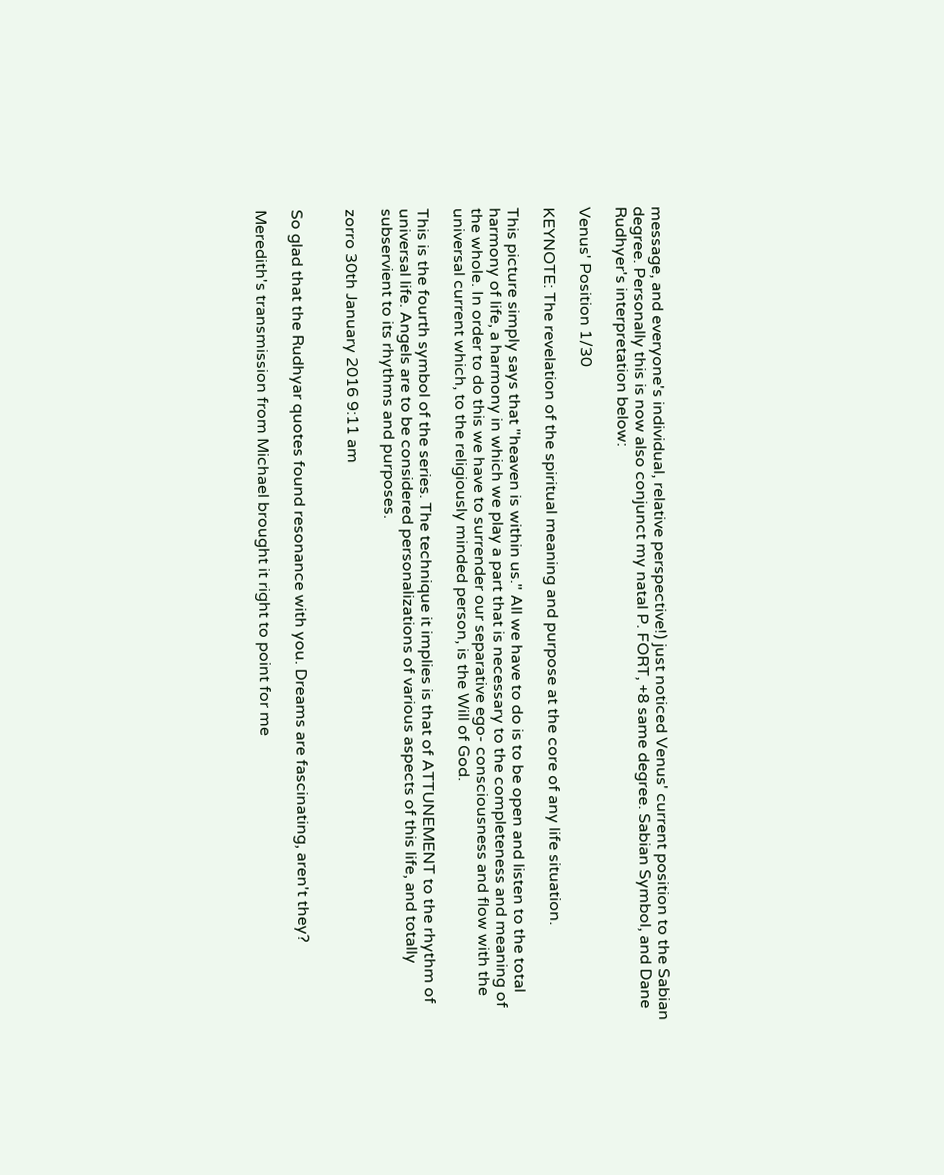message, and everyone's individual, relative perspective!) just noticed Venus' current position to the Sabian degree. Personally this is now also conjunct my natal P. FORT, +8 same degree. Sabian Symbol, and Dane Rudhyer's interpretation below:

Venus' Position 1/30

KEYNOTE: The revelation of the spiritual meaning and purpose at the core of any life situation.

This picture simply says that "heaven is within us." All we have to do is to be open and listen to the total harmony of life, a harmony in which we play a part that is necessary to the completeness and meaning of the whole. In order to do this we have to surrender our separative ego- consciousness and flow with the universal current which, to the religiously minded person, is the Will of God.

This is the fourth symbol of the series. The technique it implies is that of ATTUNEMENT to the rhythm of universal life. Angels are to be considered personalizations of various aspects of this life, and totally subservient to its rhythms and purposes.

zorro 30th January 2016 9:11 am


So glad that the Rudhyar quotes found resonance with you. Dreams are fascinating, aren't they?

Meredith's transmission from Michael brought it right to point for me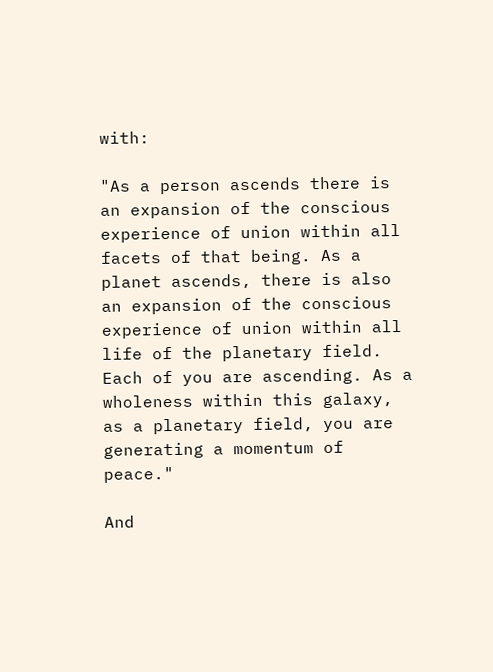with:

"As a person ascends there is an expansion of the conscious experience of union within all facets of that being. As a planet ascends, there is also an expansion of the conscious experience of union within all life of the planetary field. Each of you are ascending. As a wholeness within this galaxy, as a planetary field, you are generating a momentum of peace."

And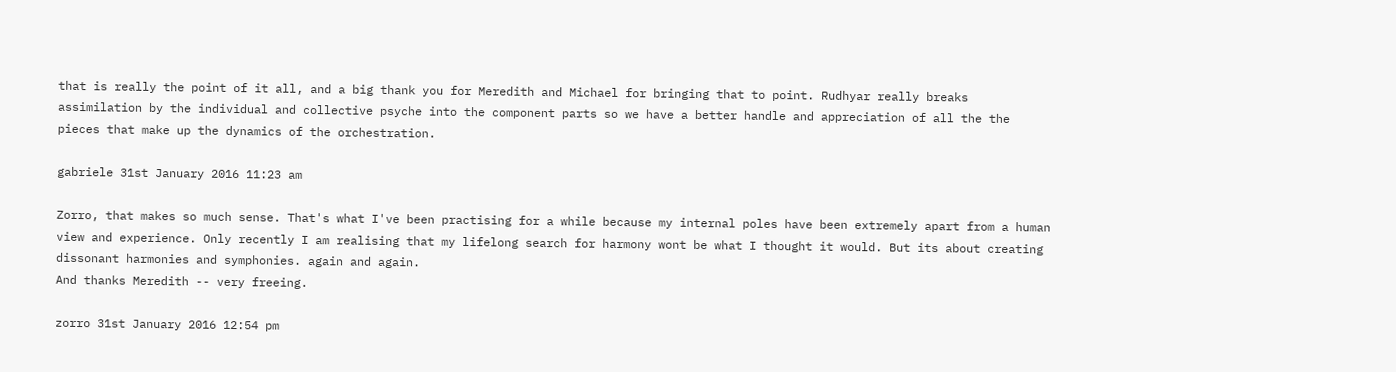that is really the point of it all, and a big thank you for Meredith and Michael for bringing that to point. Rudhyar really breaks assimilation by the individual and collective psyche into the component parts so we have a better handle and appreciation of all the the pieces that make up the dynamics of the orchestration.

gabriele 31st January 2016 11:23 am

Zorro, that makes so much sense. That's what I've been practising for a while because my internal poles have been extremely apart from a human view and experience. Only recently I am realising that my lifelong search for harmony wont be what I thought it would. But its about creating dissonant harmonies and symphonies. again and again.
And thanks Meredith -- very freeing.

zorro 31st January 2016 12:54 pm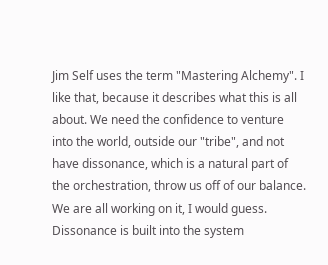Jim Self uses the term "Mastering Alchemy". I like that, because it describes what this is all about. We need the confidence to venture into the world, outside our "tribe", and not have dissonance, which is a natural part of the orchestration, throw us off of our balance. We are all working on it, I would guess. Dissonance is built into the system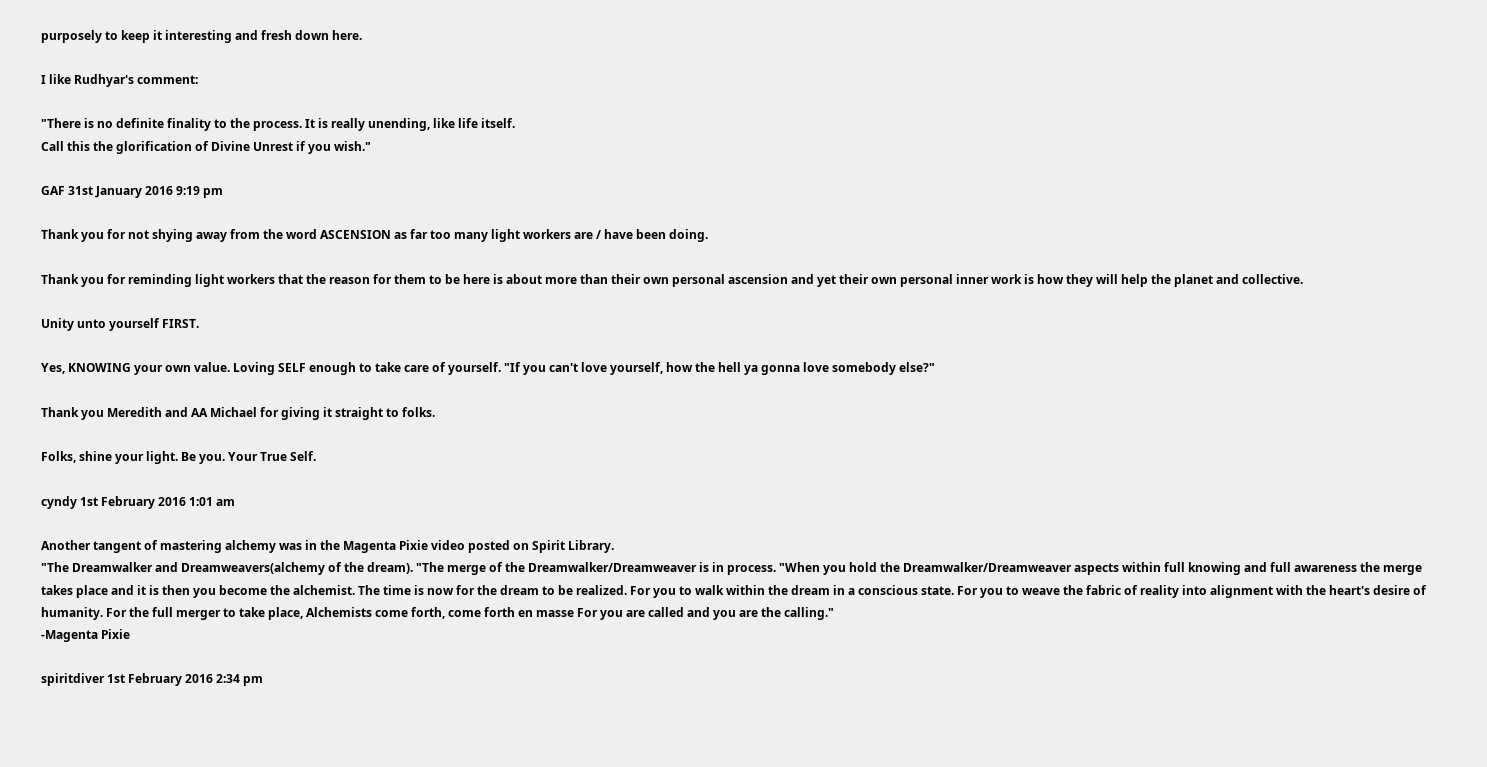purposely to keep it interesting and fresh down here.

I like Rudhyar's comment:

"There is no definite finality to the process. It is really unending, like life itself.
Call this the glorification of Divine Unrest if you wish."

GAF 31st January 2016 9:19 pm

Thank you for not shying away from the word ASCENSION as far too many light workers are / have been doing.

Thank you for reminding light workers that the reason for them to be here is about more than their own personal ascension and yet their own personal inner work is how they will help the planet and collective.

Unity unto yourself FIRST.

Yes, KNOWING your own value. Loving SELF enough to take care of yourself. "If you can't love yourself, how the hell ya gonna love somebody else?"

Thank you Meredith and AA Michael for giving it straight to folks.

Folks, shine your light. Be you. Your True Self.

cyndy 1st February 2016 1:01 am

Another tangent of mastering alchemy was in the Magenta Pixie video posted on Spirit Library.
"The Dreamwalker and Dreamweavers(alchemy of the dream). "The merge of the Dreamwalker/Dreamweaver is in process. "When you hold the Dreamwalker/Dreamweaver aspects within full knowing and full awareness the merge takes place and it is then you become the alchemist. The time is now for the dream to be realized. For you to walk within the dream in a conscious state. For you to weave the fabric of reality into alignment with the heart's desire of humanity. For the full merger to take place, Alchemists come forth, come forth en masse For you are called and you are the calling."
-Magenta Pixie

spiritdiver 1st February 2016 2:34 pm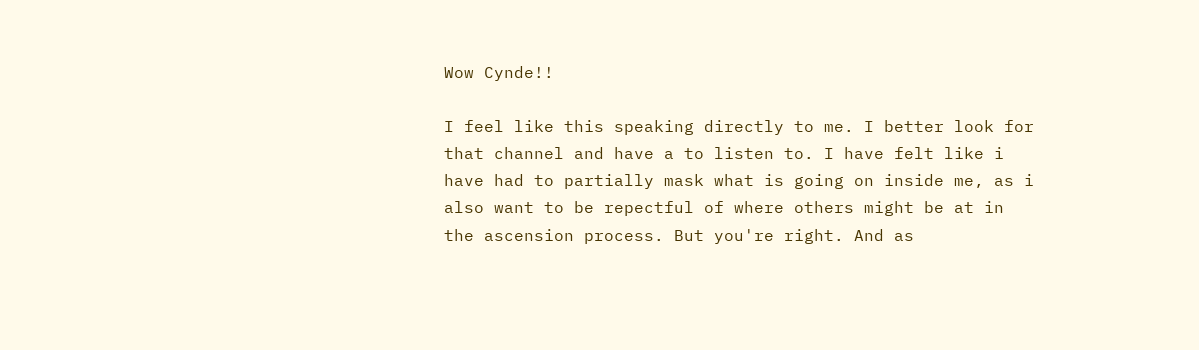Wow Cynde!!

I feel like this speaking directly to me. I better look for that channel and have a to listen to. I have felt like i have had to partially mask what is going on inside me, as i also want to be repectful of where others might be at in the ascension process. But you're right. And as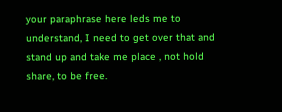your paraphrase here leds me to understand, I need to get over that and stand up and take me place , not hold share, to be free.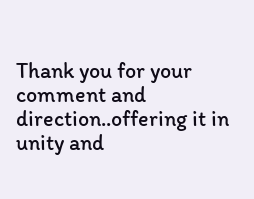Thank you for your comment and direction..offering it in unity and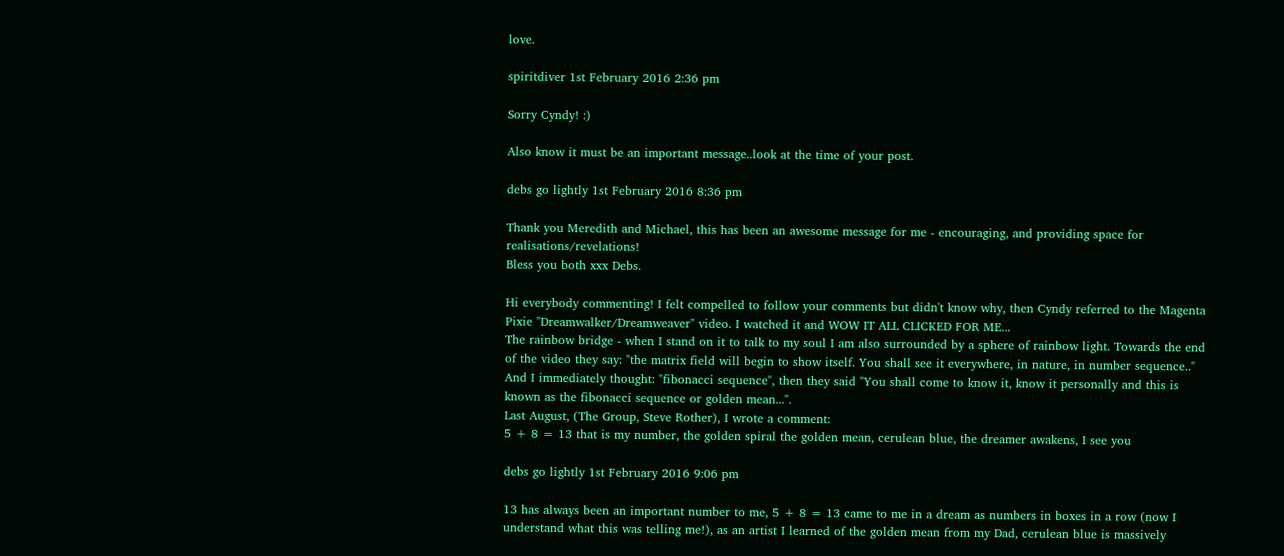love.

spiritdiver 1st February 2016 2:36 pm

Sorry Cyndy! :)

Also know it must be an important message..look at the time of your post.

debs go lightly 1st February 2016 8:36 pm

Thank you Meredith and Michael, this has been an awesome message for me - encouraging, and providing space for realisations/revelations!
Bless you both xxx Debs.

Hi everybody commenting! I felt compelled to follow your comments but didn't know why, then Cyndy referred to the Magenta Pixie "Dreamwalker/Dreamweaver" video. I watched it and WOW IT ALL CLICKED FOR ME...
The rainbow bridge - when I stand on it to talk to my soul I am also surrounded by a sphere of rainbow light. Towards the end of the video they say: "the matrix field will begin to show itself. You shall see it everywhere, in nature, in number sequence.." And I immediately thought: "fibonacci sequence", then they said "You shall come to know it, know it personally and this is known as the fibonacci sequence or golden mean...".
Last August, (The Group, Steve Rother), I wrote a comment:
5 + 8 = 13 that is my number, the golden spiral the golden mean, cerulean blue, the dreamer awakens, I see you

debs go lightly 1st February 2016 9:06 pm

13 has always been an important number to me, 5 + 8 = 13 came to me in a dream as numbers in boxes in a row (now I understand what this was telling me!), as an artist I learned of the golden mean from my Dad, cerulean blue is massively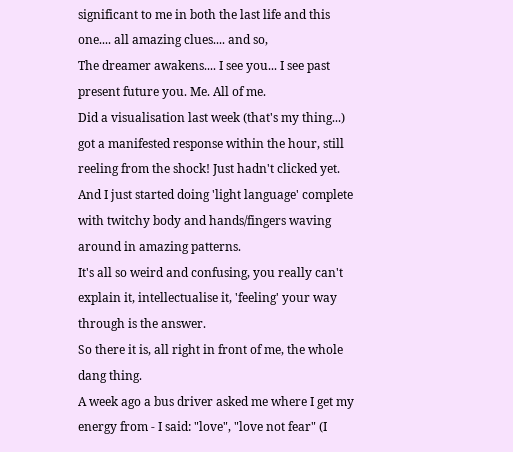significant to me in both the last life and this one.... all amazing clues.... and so,
The dreamer awakens.... I see you... I see past present future you. Me. All of me.
Did a visualisation last week (that's my thing...) got a manifested response within the hour, still reeling from the shock! Just hadn't clicked yet.
And I just started doing 'light language' complete with twitchy body and hands/fingers waving around in amazing patterns.
It's all so weird and confusing, you really can't explain it, intellectualise it, 'feeling' your way through is the answer.
So there it is, all right in front of me, the whole dang thing.
A week ago a bus driver asked me where I get my energy from - I said: "love", "love not fear" (I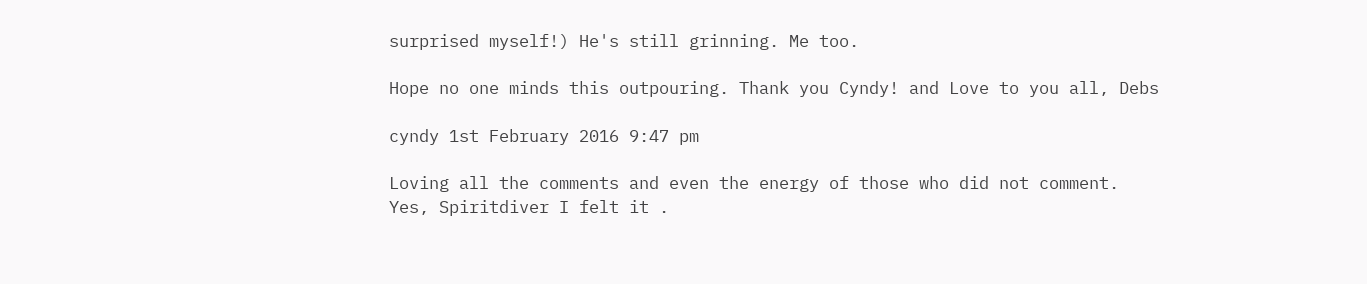surprised myself!) He's still grinning. Me too.

Hope no one minds this outpouring. Thank you Cyndy! and Love to you all, Debs

cyndy 1st February 2016 9:47 pm

Loving all the comments and even the energy of those who did not comment.
Yes, Spiritdiver I felt it .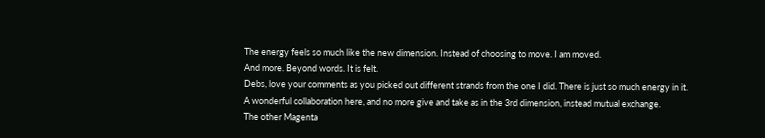The energy feels so much like the new dimension. Instead of choosing to move. I am moved.
And more. Beyond words. It is felt.
Debs, love your comments as you picked out different strands from the one I did. There is just so much energy in it.
A wonderful collaboration here, and no more give and take as in the 3rd dimension, instead mutual exchange.
The other Magenta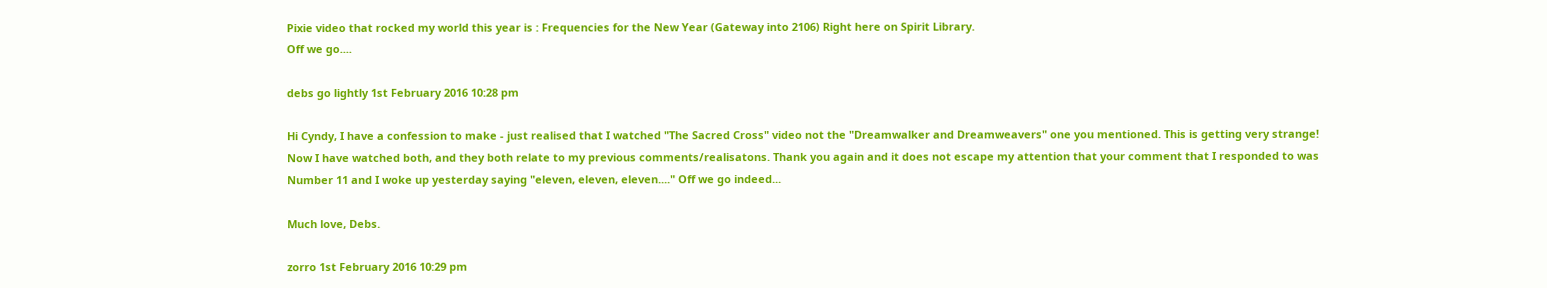Pixie video that rocked my world this year is : Frequencies for the New Year (Gateway into 2106) Right here on Spirit Library.
Off we go....

debs go lightly 1st February 2016 10:28 pm

Hi Cyndy, I have a confession to make - just realised that I watched "The Sacred Cross" video not the "Dreamwalker and Dreamweavers" one you mentioned. This is getting very strange! Now I have watched both, and they both relate to my previous comments/realisatons. Thank you again and it does not escape my attention that your comment that I responded to was Number 11 and I woke up yesterday saying "eleven, eleven, eleven...." Off we go indeed...

Much love, Debs.

zorro 1st February 2016 10:29 pm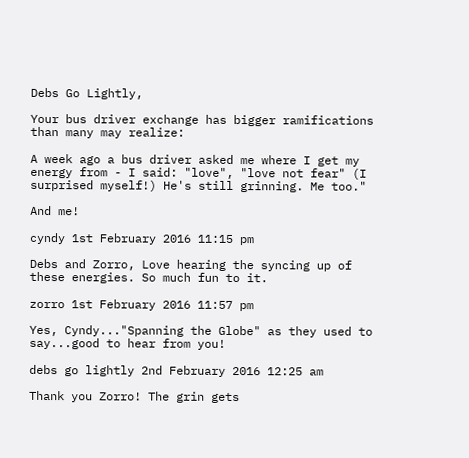Debs Go Lightly,

Your bus driver exchange has bigger ramifications than many may realize:

A week ago a bus driver asked me where I get my energy from - I said: "love", "love not fear" (I surprised myself!) He's still grinning. Me too."

And me!

cyndy 1st February 2016 11:15 pm

Debs and Zorro, Love hearing the syncing up of these energies. So much fun to it.

zorro 1st February 2016 11:57 pm

Yes, Cyndy..."Spanning the Globe" as they used to say...good to hear from you!

debs go lightly 2nd February 2016 12:25 am

Thank you Zorro! The grin gets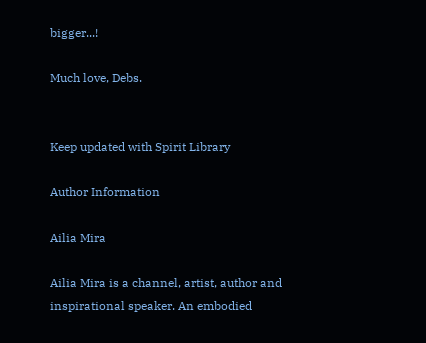bigger...!

Much love, Debs.


Keep updated with Spirit Library

Author Information

Ailia Mira

Ailia Mira is a channel, artist, author and inspirational speaker. An embodied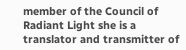member of the Council of Radiant Light she is a translator and transmitter of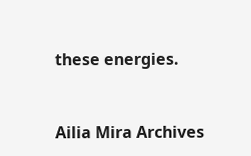these energies.


Ailia Mira Archives